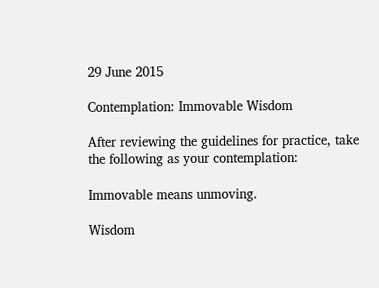29 June 2015

Contemplation: Immovable Wisdom

After reviewing the guidelines for practice, take the following as your contemplation:

Immovable means unmoving.

Wisdom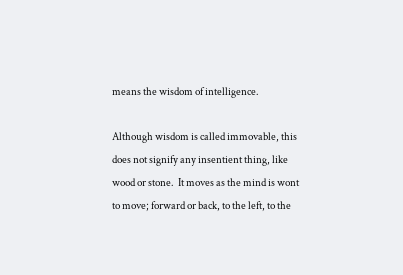means the wisdom of intelligence.

Although wisdom is called immovable, this does not signify any insentient thing, like wood or stone.  It moves as the mind is wont to move; forward or back, to the left, to the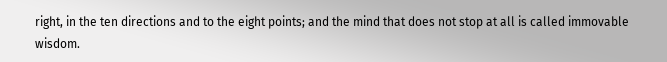right, in the ten directions and to the eight points; and the mind that does not stop at all is called immovable wisdom.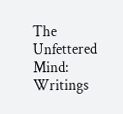The Unfettered Mind:  Writings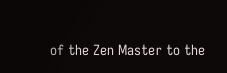of the Zen Master to the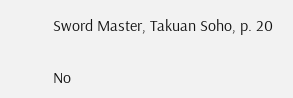Sword Master, Takuan Soho, p. 20

No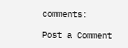comments:

Post a Comment